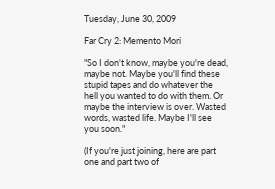Tuesday, June 30, 2009

Far Cry 2: Memento Mori

"So I don't know, maybe you're dead, maybe not. Maybe you'll find these stupid tapes and do whatever the hell you wanted to do with them. Or maybe the interview is over. Wasted words, wasted life. Maybe I'll see you soon."

(If you're just joining, here are part one and part two of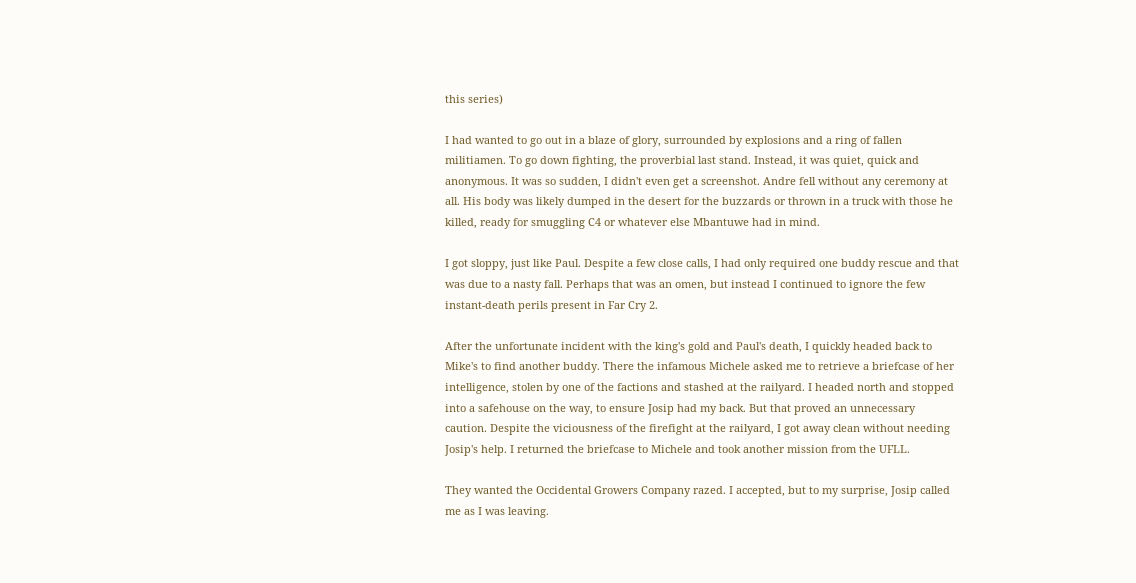this series)

I had wanted to go out in a blaze of glory, surrounded by explosions and a ring of fallen militiamen. To go down fighting, the proverbial last stand. Instead, it was quiet, quick and anonymous. It was so sudden, I didn't even get a screenshot. Andre fell without any ceremony at all. His body was likely dumped in the desert for the buzzards or thrown in a truck with those he killed, ready for smuggling C4 or whatever else Mbantuwe had in mind.

I got sloppy, just like Paul. Despite a few close calls, I had only required one buddy rescue and that was due to a nasty fall. Perhaps that was an omen, but instead I continued to ignore the few instant-death perils present in Far Cry 2.

After the unfortunate incident with the king's gold and Paul's death, I quickly headed back to Mike's to find another buddy. There the infamous Michele asked me to retrieve a briefcase of her intelligence, stolen by one of the factions and stashed at the railyard. I headed north and stopped into a safehouse on the way, to ensure Josip had my back. But that proved an unnecessary caution. Despite the viciousness of the firefight at the railyard, I got away clean without needing Josip's help. I returned the briefcase to Michele and took another mission from the UFLL.

They wanted the Occidental Growers Company razed. I accepted, but to my surprise, Josip called me as I was leaving.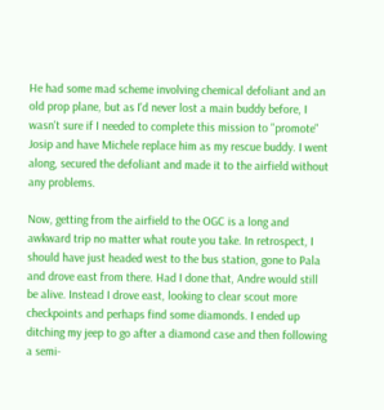He had some mad scheme involving chemical defoliant and an old prop plane, but as I'd never lost a main buddy before, I wasn't sure if I needed to complete this mission to "promote" Josip and have Michele replace him as my rescue buddy. I went along, secured the defoliant and made it to the airfield without any problems.

Now, getting from the airfield to the OGC is a long and awkward trip no matter what route you take. In retrospect, I should have just headed west to the bus station, gone to Pala and drove east from there. Had I done that, Andre would still be alive. Instead I drove east, looking to clear scout more checkpoints and perhaps find some diamonds. I ended up ditching my jeep to go after a diamond case and then following a semi-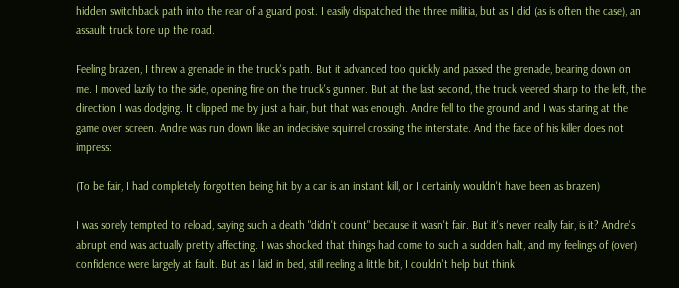hidden switchback path into the rear of a guard post. I easily dispatched the three militia, but as I did (as is often the case), an assault truck tore up the road.

Feeling brazen, I threw a grenade in the truck's path. But it advanced too quickly and passed the grenade, bearing down on me. I moved lazily to the side, opening fire on the truck's gunner. But at the last second, the truck veered sharp to the left, the direction I was dodging. It clipped me by just a hair, but that was enough. Andre fell to the ground and I was staring at the game over screen. Andre was run down like an indecisive squirrel crossing the interstate. And the face of his killer does not impress:

(To be fair, I had completely forgotten being hit by a car is an instant kill, or I certainly wouldn't have been as brazen)

I was sorely tempted to reload, saying such a death "didn't count" because it wasn't fair. But it's never really fair, is it? Andre's abrupt end was actually pretty affecting. I was shocked that things had come to such a sudden halt, and my feelings of (over) confidence were largely at fault. But as I laid in bed, still reeling a little bit, I couldn't help but think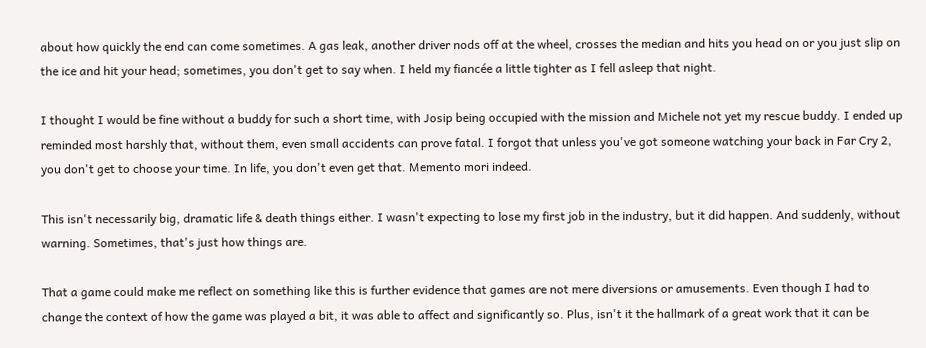about how quickly the end can come sometimes. A gas leak, another driver nods off at the wheel, crosses the median and hits you head on or you just slip on the ice and hit your head; sometimes, you don't get to say when. I held my fiancée a little tighter as I fell asleep that night.

I thought I would be fine without a buddy for such a short time, with Josip being occupied with the mission and Michele not yet my rescue buddy. I ended up reminded most harshly that, without them, even small accidents can prove fatal. I forgot that unless you've got someone watching your back in Far Cry 2, you don't get to choose your time. In life, you don't even get that. Memento mori indeed.

This isn't necessarily big, dramatic life & death things either. I wasn't expecting to lose my first job in the industry, but it did happen. And suddenly, without warning. Sometimes, that's just how things are.

That a game could make me reflect on something like this is further evidence that games are not mere diversions or amusements. Even though I had to change the context of how the game was played a bit, it was able to affect and significantly so. Plus, isn't it the hallmark of a great work that it can be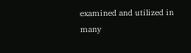examined and utilized in many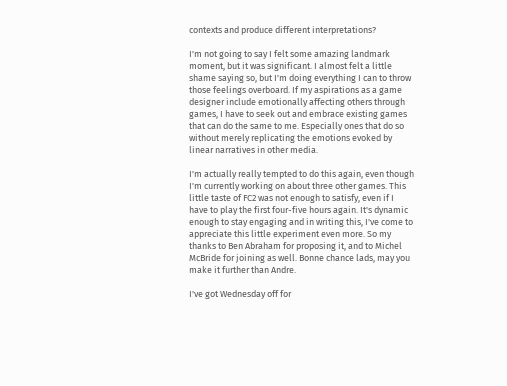contexts and produce different interpretations?

I'm not going to say I felt some amazing landmark moment, but it was significant. I almost felt a little shame saying so, but I'm doing everything I can to throw those feelings overboard. If my aspirations as a game designer include emotionally affecting others through games, I have to seek out and embrace existing games that can do the same to me. Especially ones that do so without merely replicating the emotions evoked by linear narratives in other media.

I'm actually really tempted to do this again, even though I'm currently working on about three other games. This little taste of FC2 was not enough to satisfy, even if I have to play the first four-five hours again. It's dynamic enough to stay engaging and in writing this, I've come to appreciate this little experiment even more. So my thanks to Ben Abraham for proposing it, and to Michel McBride for joining as well. Bonne chance lads, may you make it further than Andre.

I've got Wednesday off for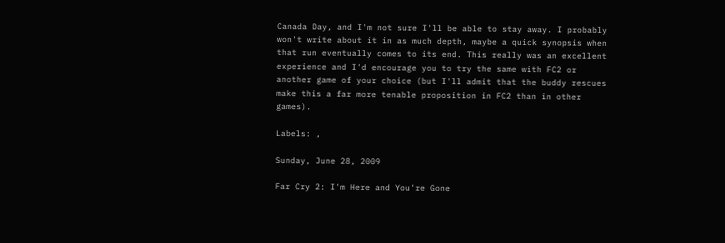Canada Day, and I'm not sure I'll be able to stay away. I probably won't write about it in as much depth, maybe a quick synopsis when that run eventually comes to its end. This really was an excellent experience and I'd encourage you to try the same with FC2 or another game of your choice (but I'll admit that the buddy rescues make this a far more tenable proposition in FC2 than in other games).

Labels: ,

Sunday, June 28, 2009

Far Cry 2: I'm Here and You're Gone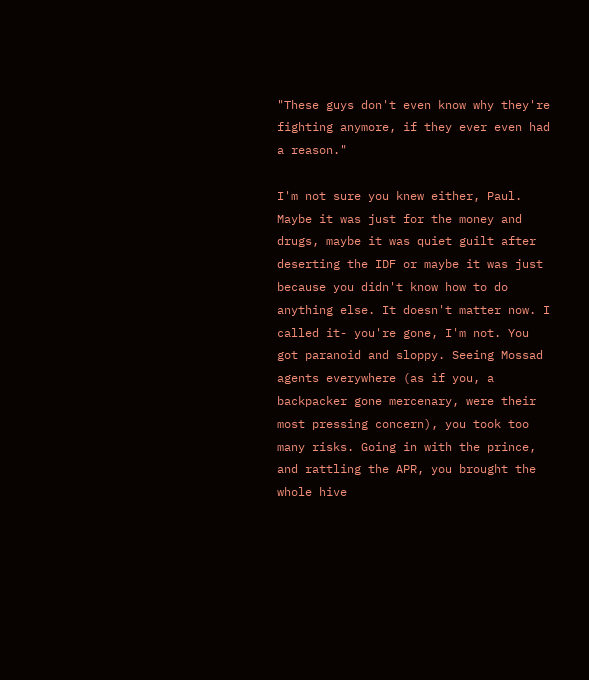"These guys don't even know why they're fighting anymore, if they ever even had a reason."

I'm not sure you knew either, Paul. Maybe it was just for the money and drugs, maybe it was quiet guilt after deserting the IDF or maybe it was just because you didn't know how to do anything else. It doesn't matter now. I called it- you're gone, I'm not. You got paranoid and sloppy. Seeing Mossad agents everywhere (as if you, a backpacker gone mercenary, were their most pressing concern), you took too many risks. Going in with the prince, and rattling the APR, you brought the whole hive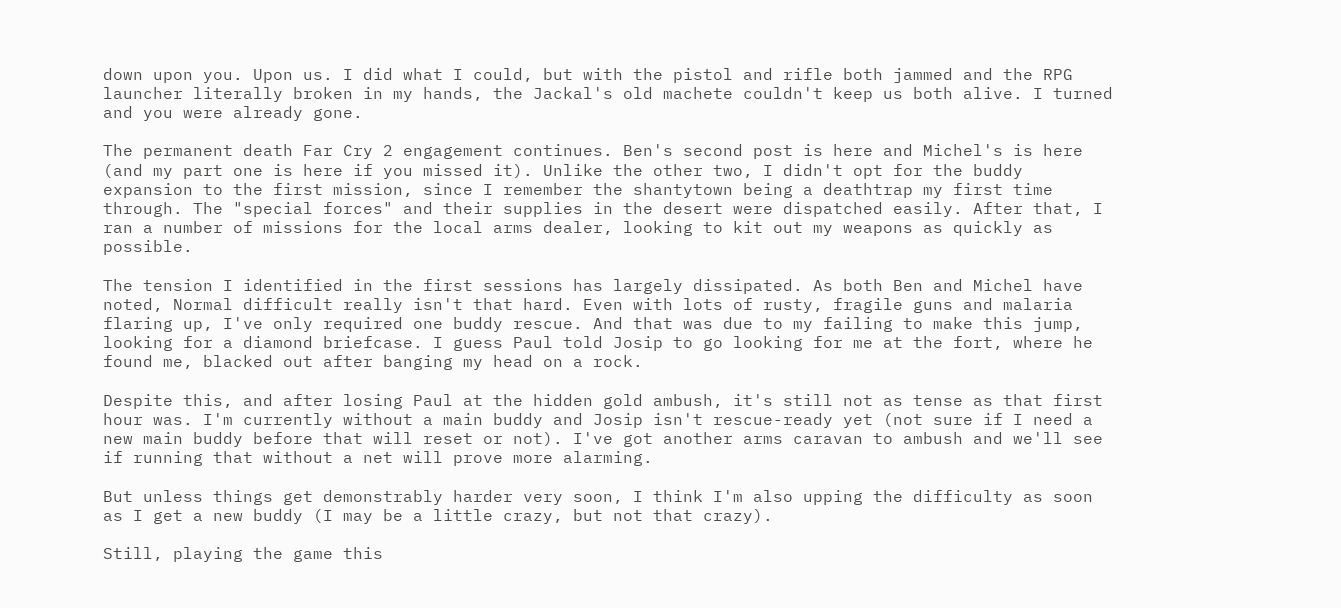down upon you. Upon us. I did what I could, but with the pistol and rifle both jammed and the RPG launcher literally broken in my hands, the Jackal's old machete couldn't keep us both alive. I turned and you were already gone.

The permanent death Far Cry 2 engagement continues. Ben's second post is here and Michel's is here (and my part one is here if you missed it). Unlike the other two, I didn't opt for the buddy expansion to the first mission, since I remember the shantytown being a deathtrap my first time through. The "special forces" and their supplies in the desert were dispatched easily. After that, I ran a number of missions for the local arms dealer, looking to kit out my weapons as quickly as possible.

The tension I identified in the first sessions has largely dissipated. As both Ben and Michel have noted, Normal difficult really isn't that hard. Even with lots of rusty, fragile guns and malaria flaring up, I've only required one buddy rescue. And that was due to my failing to make this jump, looking for a diamond briefcase. I guess Paul told Josip to go looking for me at the fort, where he found me, blacked out after banging my head on a rock.

Despite this, and after losing Paul at the hidden gold ambush, it's still not as tense as that first hour was. I'm currently without a main buddy and Josip isn't rescue-ready yet (not sure if I need a new main buddy before that will reset or not). I've got another arms caravan to ambush and we'll see if running that without a net will prove more alarming.

But unless things get demonstrably harder very soon, I think I'm also upping the difficulty as soon as I get a new buddy (I may be a little crazy, but not that crazy).

Still, playing the game this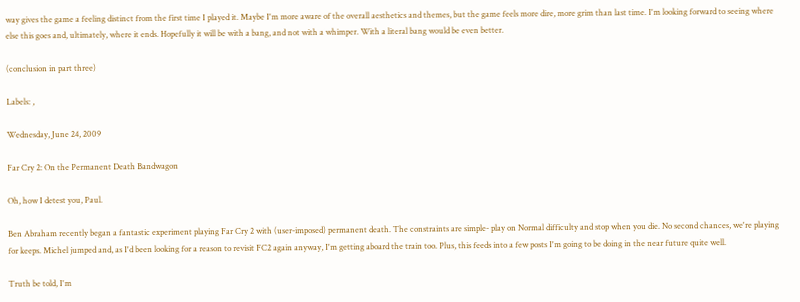way gives the game a feeling distinct from the first time I played it. Maybe I'm more aware of the overall aesthetics and themes, but the game feels more dire, more grim than last time. I'm looking forward to seeing where else this goes and, ultimately, where it ends. Hopefully it will be with a bang, and not with a whimper. With a literal bang would be even better.

(conclusion in part three)

Labels: ,

Wednesday, June 24, 2009

Far Cry 2: On the Permanent Death Bandwagon

Oh, how I detest you, Paul.

Ben Abraham recently began a fantastic experiment playing Far Cry 2 with (user-imposed) permanent death. The constraints are simple- play on Normal difficulty and stop when you die. No second chances, we're playing for keeps. Michel jumped and, as I'd been looking for a reason to revisit FC2 again anyway, I'm getting aboard the train too. Plus, this feeds into a few posts I'm going to be doing in the near future quite well.

Truth be told, I'm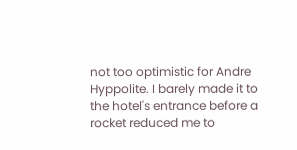not too optimistic for Andre Hyppolite. I barely made it to the hotel's entrance before a rocket reduced me to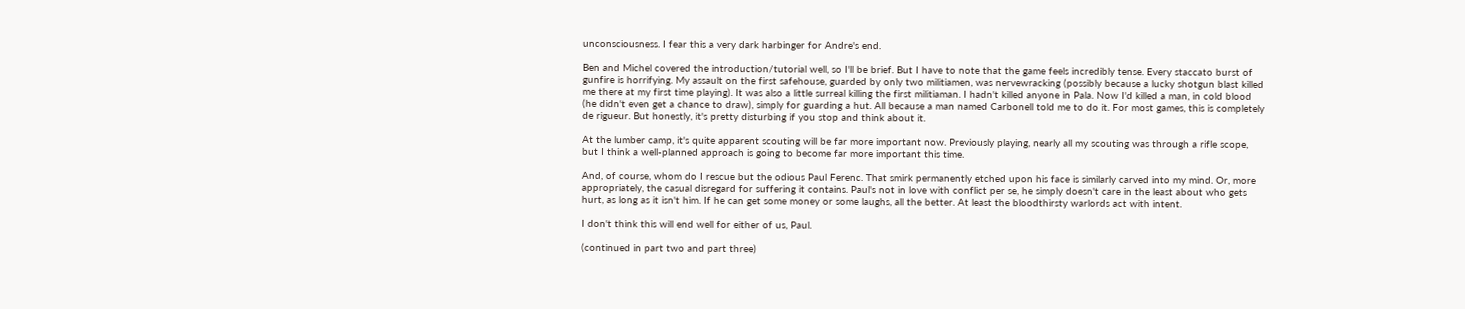unconsciousness. I fear this a very dark harbinger for Andre's end.

Ben and Michel covered the introduction/tutorial well, so I'll be brief. But I have to note that the game feels incredibly tense. Every staccato burst of gunfire is horrifying. My assault on the first safehouse, guarded by only two militiamen, was nervewracking (possibly because a lucky shotgun blast killed me there at my first time playing). It was also a little surreal killing the first militiaman. I hadn't killed anyone in Pala. Now I'd killed a man, in cold blood (he didn't even get a chance to draw), simply for guarding a hut. All because a man named Carbonell told me to do it. For most games, this is completely de rigueur. But honestly, it's pretty disturbing if you stop and think about it.

At the lumber camp, it's quite apparent scouting will be far more important now. Previously playing, nearly all my scouting was through a rifle scope, but I think a well-planned approach is going to become far more important this time.

And, of course, whom do I rescue but the odious Paul Ferenc. That smirk permanently etched upon his face is similarly carved into my mind. Or, more appropriately, the casual disregard for suffering it contains. Paul's not in love with conflict per se, he simply doesn't care in the least about who gets hurt, as long as it isn't him. If he can get some money or some laughs, all the better. At least the bloodthirsty warlords act with intent.

I don't think this will end well for either of us, Paul.

(continued in part two and part three)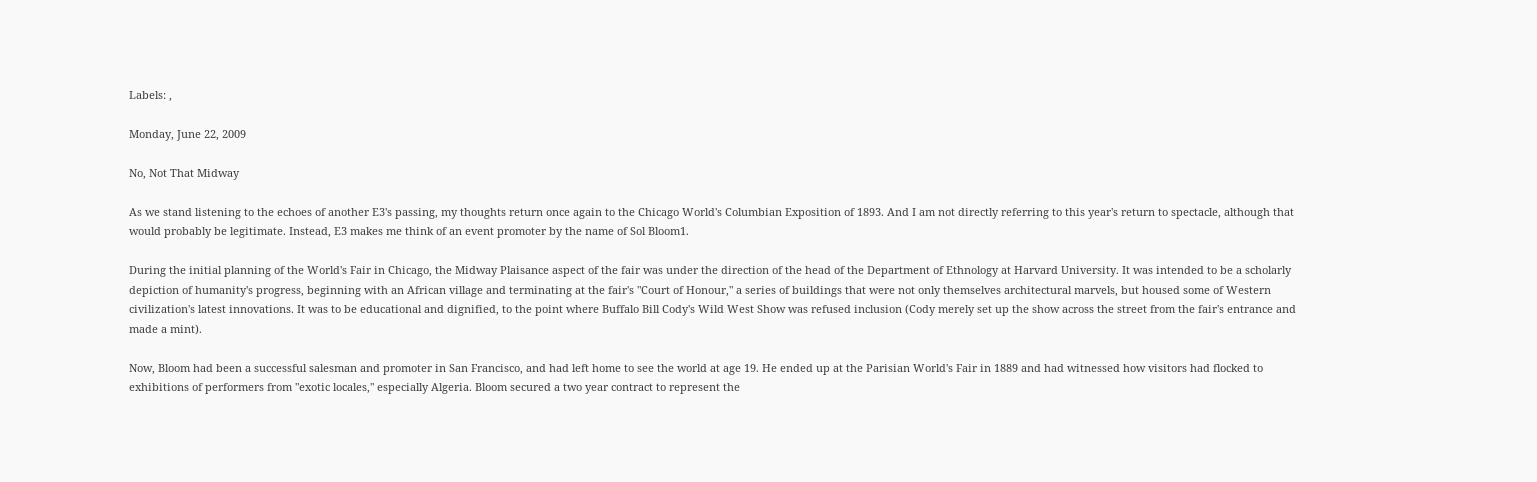Labels: ,

Monday, June 22, 2009

No, Not That Midway

As we stand listening to the echoes of another E3's passing, my thoughts return once again to the Chicago World's Columbian Exposition of 1893. And I am not directly referring to this year's return to spectacle, although that would probably be legitimate. Instead, E3 makes me think of an event promoter by the name of Sol Bloom1.

During the initial planning of the World's Fair in Chicago, the Midway Plaisance aspect of the fair was under the direction of the head of the Department of Ethnology at Harvard University. It was intended to be a scholarly depiction of humanity's progress, beginning with an African village and terminating at the fair's "Court of Honour," a series of buildings that were not only themselves architectural marvels, but housed some of Western civilization's latest innovations. It was to be educational and dignified, to the point where Buffalo Bill Cody's Wild West Show was refused inclusion (Cody merely set up the show across the street from the fair's entrance and made a mint).

Now, Bloom had been a successful salesman and promoter in San Francisco, and had left home to see the world at age 19. He ended up at the Parisian World's Fair in 1889 and had witnessed how visitors had flocked to exhibitions of performers from "exotic locales," especially Algeria. Bloom secured a two year contract to represent the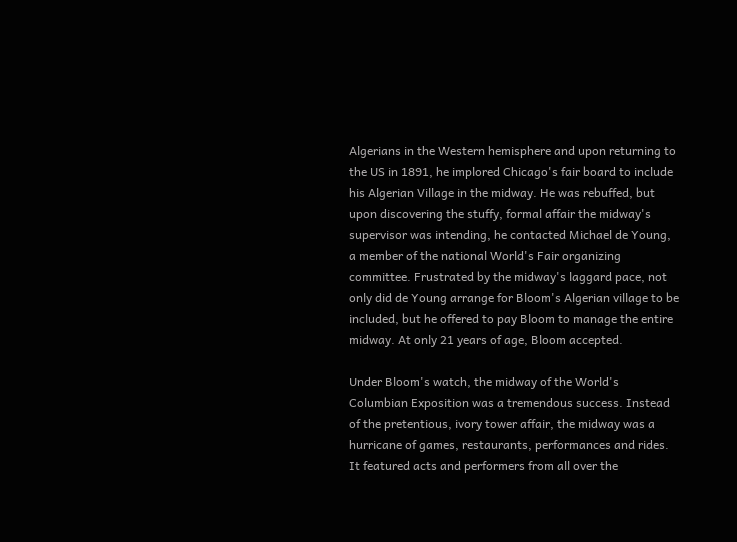Algerians in the Western hemisphere and upon returning to the US in 1891, he implored Chicago's fair board to include his Algerian Village in the midway. He was rebuffed, but upon discovering the stuffy, formal affair the midway's supervisor was intending, he contacted Michael de Young, a member of the national World's Fair organizing committee. Frustrated by the midway's laggard pace, not only did de Young arrange for Bloom's Algerian village to be included, but he offered to pay Bloom to manage the entire midway. At only 21 years of age, Bloom accepted.

Under Bloom's watch, the midway of the World's Columbian Exposition was a tremendous success. Instead of the pretentious, ivory tower affair, the midway was a hurricane of games, restaurants, performances and rides. It featured acts and performers from all over the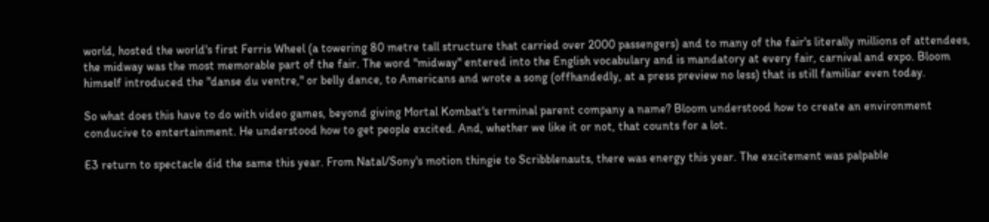world, hosted the world's first Ferris Wheel (a towering 80 metre tall structure that carried over 2000 passengers) and to many of the fair's literally millions of attendees, the midway was the most memorable part of the fair. The word "midway" entered into the English vocabulary and is mandatory at every fair, carnival and expo. Bloom himself introduced the "danse du ventre," or belly dance, to Americans and wrote a song (offhandedly, at a press preview no less) that is still familiar even today.

So what does this have to do with video games, beyond giving Mortal Kombat's terminal parent company a name? Bloom understood how to create an environment conducive to entertainment. He understood how to get people excited. And, whether we like it or not, that counts for a lot.

E3 return to spectacle did the same this year. From Natal/Sony's motion thingie to Scribblenauts, there was energy this year. The excitement was palpable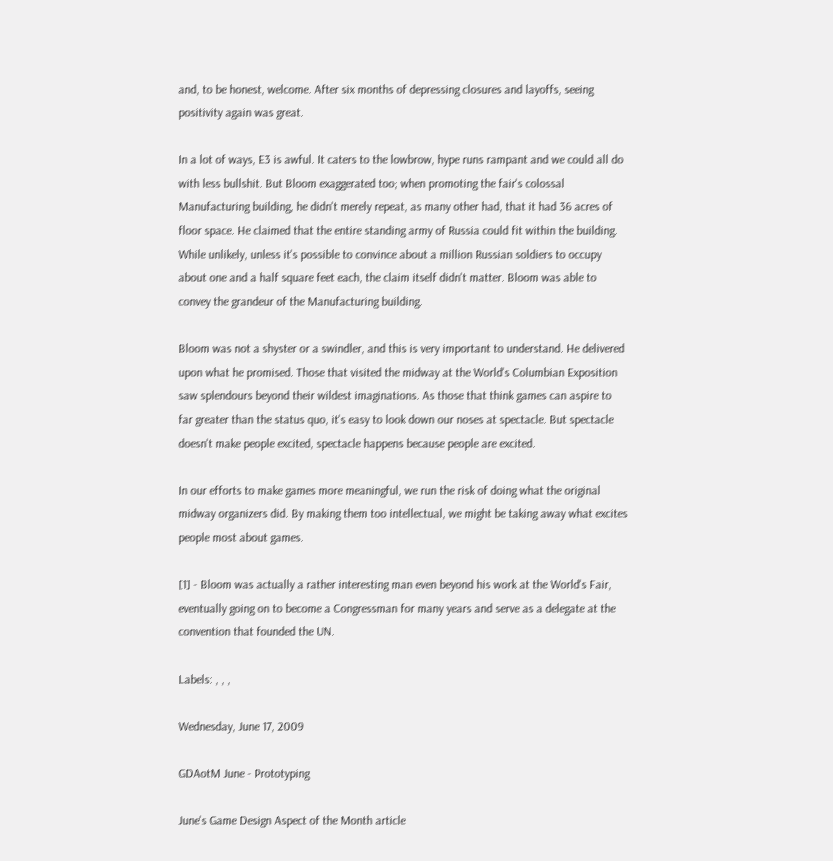and, to be honest, welcome. After six months of depressing closures and layoffs, seeing positivity again was great.

In a lot of ways, E3 is awful. It caters to the lowbrow, hype runs rampant and we could all do with less bullshit. But Bloom exaggerated too; when promoting the fair's colossal Manufacturing building, he didn't merely repeat, as many other had, that it had 36 acres of floor space. He claimed that the entire standing army of Russia could fit within the building. While unlikely, unless it's possible to convince about a million Russian soldiers to occupy about one and a half square feet each, the claim itself didn't matter. Bloom was able to convey the grandeur of the Manufacturing building.

Bloom was not a shyster or a swindler, and this is very important to understand. He delivered upon what he promised. Those that visited the midway at the World's Columbian Exposition saw splendours beyond their wildest imaginations. As those that think games can aspire to far greater than the status quo, it's easy to look down our noses at spectacle. But spectacle doesn't make people excited, spectacle happens because people are excited.

In our efforts to make games more meaningful, we run the risk of doing what the original midway organizers did. By making them too intellectual, we might be taking away what excites people most about games.

[1] - Bloom was actually a rather interesting man even beyond his work at the World's Fair, eventually going on to become a Congressman for many years and serve as a delegate at the convention that founded the UN.

Labels: , , ,

Wednesday, June 17, 2009

GDAotM June - Prototyping

June's Game Design Aspect of the Month article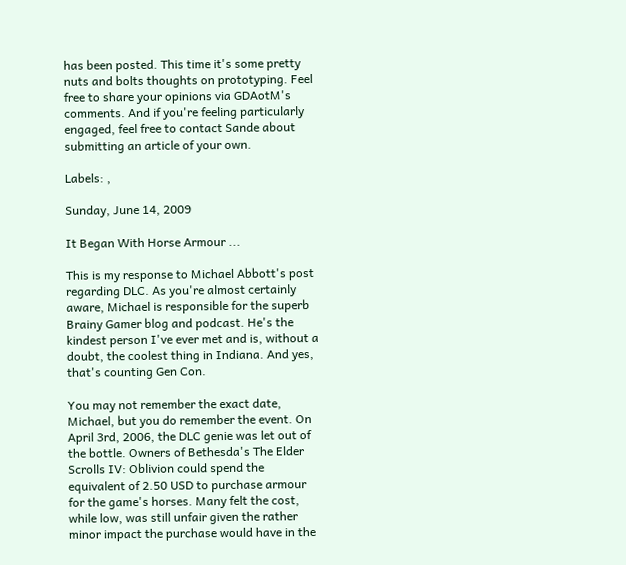has been posted. This time it's some pretty nuts and bolts thoughts on prototyping. Feel free to share your opinions via GDAotM's comments. And if you're feeling particularly engaged, feel free to contact Sande about submitting an article of your own.

Labels: ,

Sunday, June 14, 2009

It Began With Horse Armour ...

This is my response to Michael Abbott's post regarding DLC. As you're almost certainly aware, Michael is responsible for the superb Brainy Gamer blog and podcast. He's the kindest person I've ever met and is, without a doubt, the coolest thing in Indiana. And yes, that's counting Gen Con.

You may not remember the exact date, Michael, but you do remember the event. On April 3rd, 2006, the DLC genie was let out of the bottle. Owners of Bethesda's The Elder Scrolls IV: Oblivion could spend the equivalent of 2.50 USD to purchase armour for the game's horses. Many felt the cost, while low, was still unfair given the rather minor impact the purchase would have in the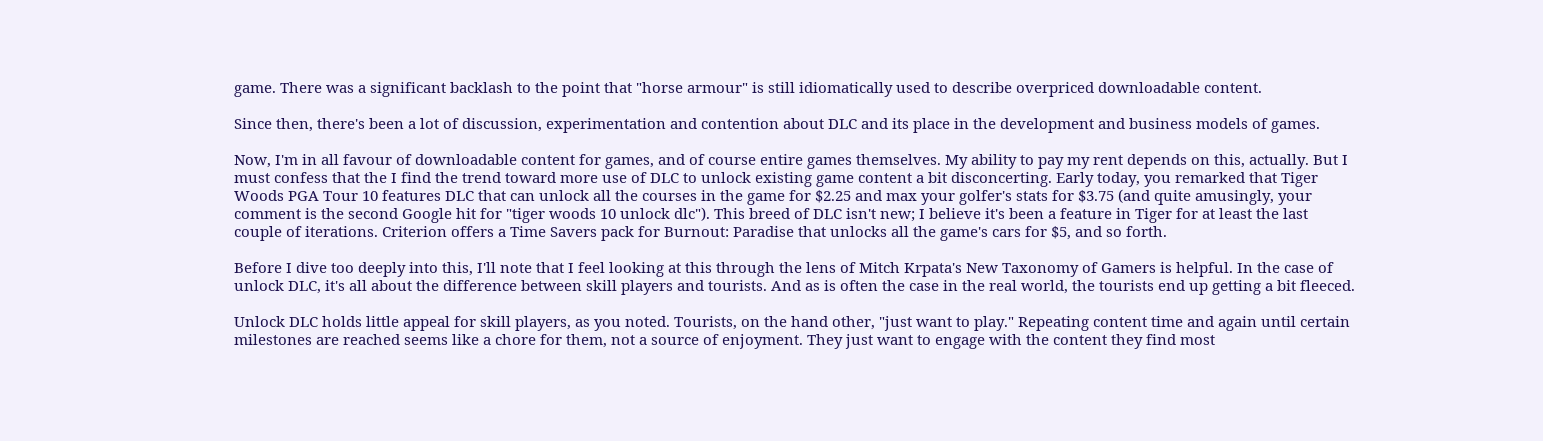game. There was a significant backlash to the point that "horse armour" is still idiomatically used to describe overpriced downloadable content.

Since then, there's been a lot of discussion, experimentation and contention about DLC and its place in the development and business models of games.

Now, I'm in all favour of downloadable content for games, and of course entire games themselves. My ability to pay my rent depends on this, actually. But I must confess that the I find the trend toward more use of DLC to unlock existing game content a bit disconcerting. Early today, you remarked that Tiger Woods PGA Tour 10 features DLC that can unlock all the courses in the game for $2.25 and max your golfer's stats for $3.75 (and quite amusingly, your comment is the second Google hit for "tiger woods 10 unlock dlc"). This breed of DLC isn't new; I believe it's been a feature in Tiger for at least the last couple of iterations. Criterion offers a Time Savers pack for Burnout: Paradise that unlocks all the game's cars for $5, and so forth.

Before I dive too deeply into this, I'll note that I feel looking at this through the lens of Mitch Krpata's New Taxonomy of Gamers is helpful. In the case of unlock DLC, it's all about the difference between skill players and tourists. And as is often the case in the real world, the tourists end up getting a bit fleeced.

Unlock DLC holds little appeal for skill players, as you noted. Tourists, on the hand other, "just want to play." Repeating content time and again until certain milestones are reached seems like a chore for them, not a source of enjoyment. They just want to engage with the content they find most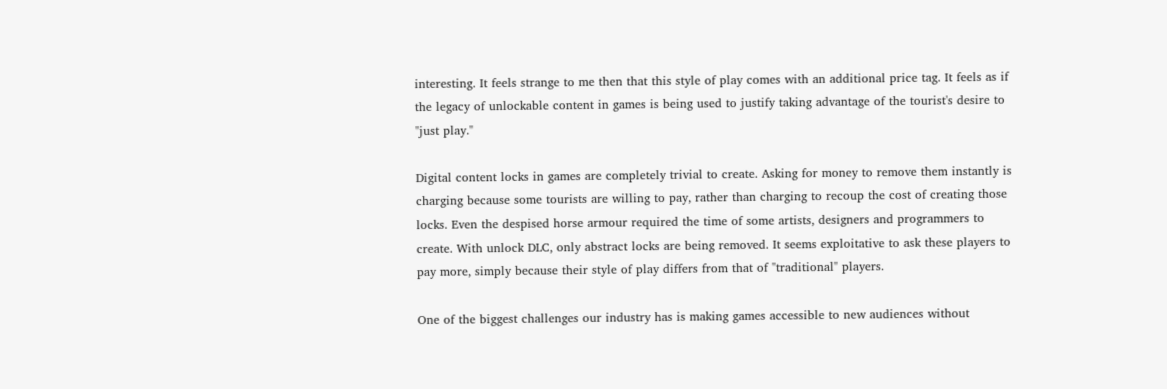interesting. It feels strange to me then that this style of play comes with an additional price tag. It feels as if the legacy of unlockable content in games is being used to justify taking advantage of the tourist's desire to "just play."

Digital content locks in games are completely trivial to create. Asking for money to remove them instantly is charging because some tourists are willing to pay, rather than charging to recoup the cost of creating those locks. Even the despised horse armour required the time of some artists, designers and programmers to create. With unlock DLC, only abstract locks are being removed. It seems exploitative to ask these players to pay more, simply because their style of play differs from that of "traditional" players.

One of the biggest challenges our industry has is making games accessible to new audiences without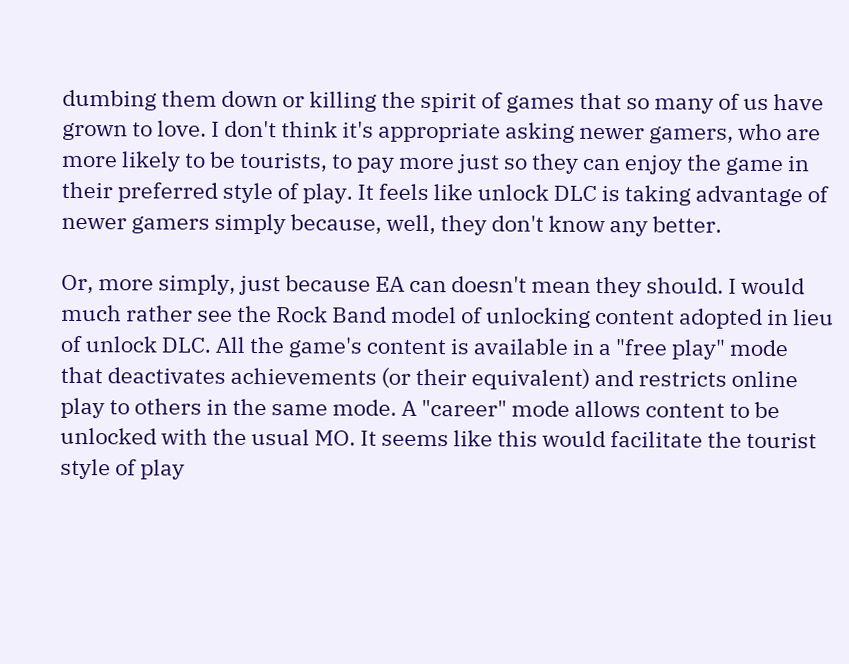dumbing them down or killing the spirit of games that so many of us have grown to love. I don't think it's appropriate asking newer gamers, who are more likely to be tourists, to pay more just so they can enjoy the game in their preferred style of play. It feels like unlock DLC is taking advantage of newer gamers simply because, well, they don't know any better.

Or, more simply, just because EA can doesn't mean they should. I would much rather see the Rock Band model of unlocking content adopted in lieu of unlock DLC. All the game's content is available in a "free play" mode that deactivates achievements (or their equivalent) and restricts online play to others in the same mode. A "career" mode allows content to be unlocked with the usual MO. It seems like this would facilitate the tourist style of play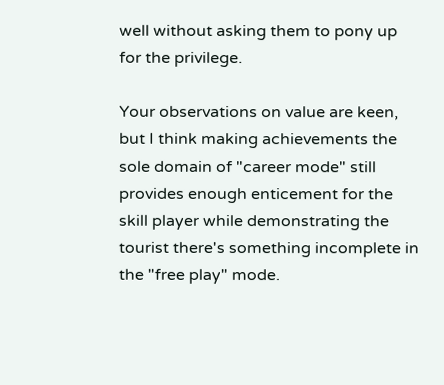well without asking them to pony up for the privilege.

Your observations on value are keen, but I think making achievements the sole domain of "career mode" still provides enough enticement for the skill player while demonstrating the tourist there's something incomplete in the "free play" mode.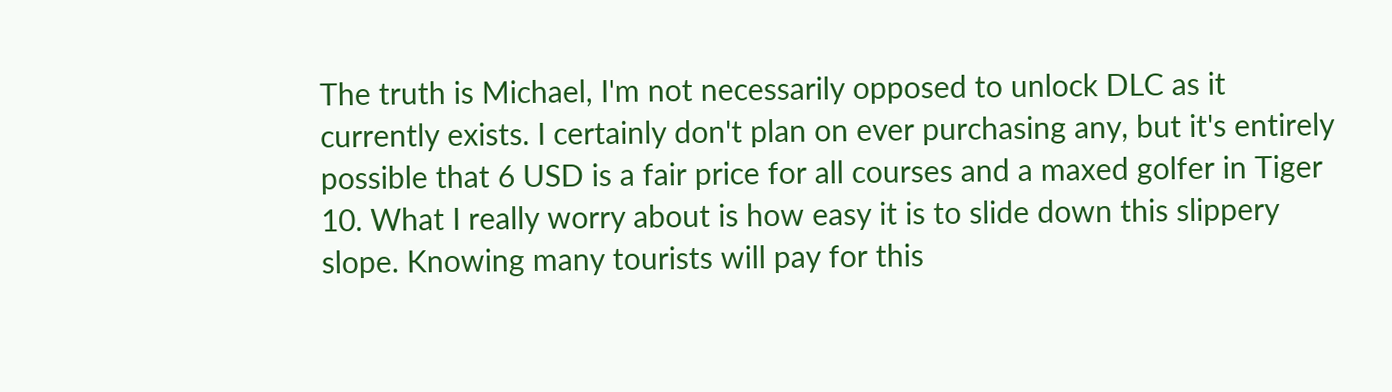The truth is Michael, I'm not necessarily opposed to unlock DLC as it currently exists. I certainly don't plan on ever purchasing any, but it's entirely possible that 6 USD is a fair price for all courses and a maxed golfer in Tiger 10. What I really worry about is how easy it is to slide down this slippery slope. Knowing many tourists will pay for this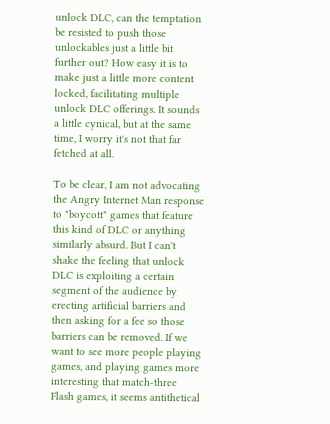unlock DLC, can the temptation be resisted to push those unlockables just a little bit further out? How easy it is to make just a little more content locked, facilitating multiple unlock DLC offerings. It sounds a little cynical, but at the same time, I worry it's not that far fetched at all.

To be clear, I am not advocating the Angry Internet Man response to "boycott" games that feature this kind of DLC or anything similarly absurd. But I can't shake the feeling that unlock DLC is exploiting a certain segment of the audience by erecting artificial barriers and then asking for a fee so those barriers can be removed. If we want to see more people playing games, and playing games more interesting that match-three Flash games, it seems antithetical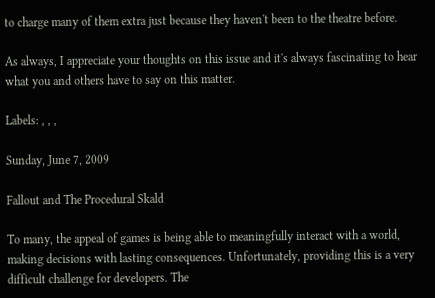to charge many of them extra just because they haven't been to the theatre before.

As always, I appreciate your thoughts on this issue and it's always fascinating to hear what you and others have to say on this matter.

Labels: , , ,

Sunday, June 7, 2009

Fallout and The Procedural Skald

To many, the appeal of games is being able to meaningfully interact with a world, making decisions with lasting consequences. Unfortunately, providing this is a very difficult challenge for developers. The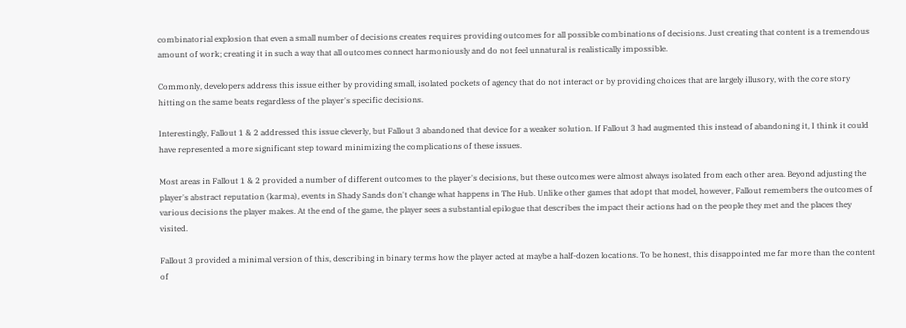combinatorial explosion that even a small number of decisions creates requires providing outcomes for all possible combinations of decisions. Just creating that content is a tremendous amount of work; creating it in such a way that all outcomes connect harmoniously and do not feel unnatural is realistically impossible.

Commonly, developers address this issue either by providing small, isolated pockets of agency that do not interact or by providing choices that are largely illusory, with the core story hitting on the same beats regardless of the player's specific decisions.

Interestingly, Fallout 1 & 2 addressed this issue cleverly, but Fallout 3 abandoned that device for a weaker solution. If Fallout 3 had augmented this instead of abandoning it, I think it could have represented a more significant step toward minimizing the complications of these issues.

Most areas in Fallout 1 & 2 provided a number of different outcomes to the player's decisions, but these outcomes were almost always isolated from each other area. Beyond adjusting the player's abstract reputation (karma), events in Shady Sands don't change what happens in The Hub. Unlike other games that adopt that model, however, Fallout remembers the outcomes of various decisions the player makes. At the end of the game, the player sees a substantial epilogue that describes the impact their actions had on the people they met and the places they visited.

Fallout 3 provided a minimal version of this, describing in binary terms how the player acted at maybe a half-dozen locations. To be honest, this disappointed me far more than the content of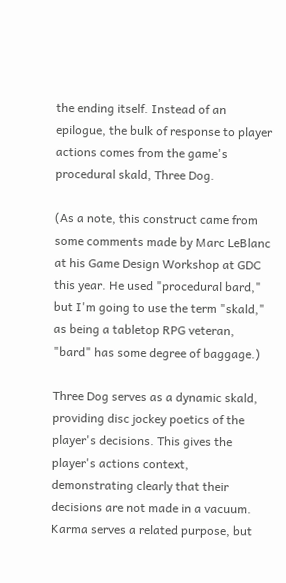the ending itself. Instead of an epilogue, the bulk of response to player actions comes from the game's procedural skald, Three Dog.

(As a note, this construct came from some comments made by Marc LeBlanc at his Game Design Workshop at GDC this year. He used "procedural bard," but I'm going to use the term "skald," as being a tabletop RPG veteran, "bard" has some degree of baggage.)

Three Dog serves as a dynamic skald, providing disc jockey poetics of the player's decisions. This gives the player's actions context, demonstrating clearly that their decisions are not made in a vacuum. Karma serves a related purpose, but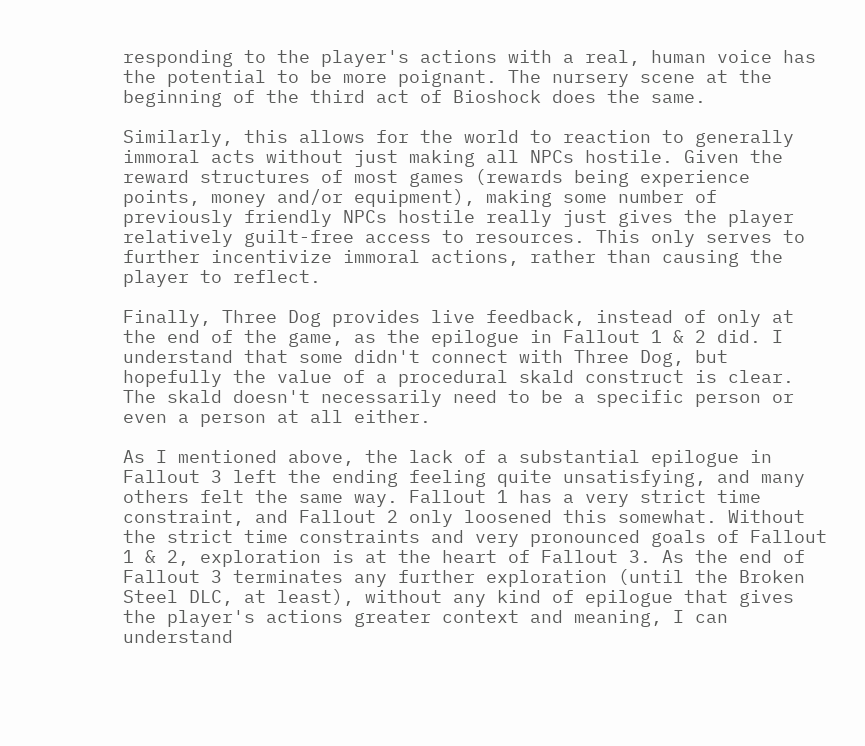responding to the player's actions with a real, human voice has the potential to be more poignant. The nursery scene at the beginning of the third act of Bioshock does the same.

Similarly, this allows for the world to reaction to generally immoral acts without just making all NPCs hostile. Given the reward structures of most games (rewards being experience points, money and/or equipment), making some number of previously friendly NPCs hostile really just gives the player relatively guilt-free access to resources. This only serves to further incentivize immoral actions, rather than causing the player to reflect.

Finally, Three Dog provides live feedback, instead of only at the end of the game, as the epilogue in Fallout 1 & 2 did. I understand that some didn't connect with Three Dog, but hopefully the value of a procedural skald construct is clear. The skald doesn't necessarily need to be a specific person or even a person at all either.

As I mentioned above, the lack of a substantial epilogue in Fallout 3 left the ending feeling quite unsatisfying, and many others felt the same way. Fallout 1 has a very strict time constraint, and Fallout 2 only loosened this somewhat. Without the strict time constraints and very pronounced goals of Fallout 1 & 2, exploration is at the heart of Fallout 3. As the end of Fallout 3 terminates any further exploration (until the Broken Steel DLC, at least), without any kind of epilogue that gives the player's actions greater context and meaning, I can understand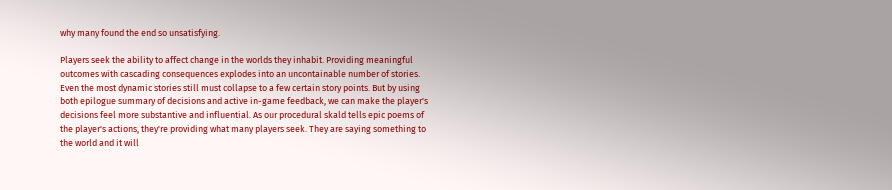why many found the end so unsatisfying.

Players seek the ability to affect change in the worlds they inhabit. Providing meaningful outcomes with cascading consequences explodes into an uncontainable number of stories. Even the most dynamic stories still must collapse to a few certain story points. But by using both epilogue summary of decisions and active in-game feedback, we can make the player's decisions feel more substantive and influential. As our procedural skald tells epic poems of the player's actions, they're providing what many players seek. They are saying something to the world and it will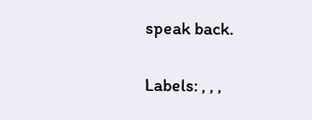speak back.

Labels: , , ,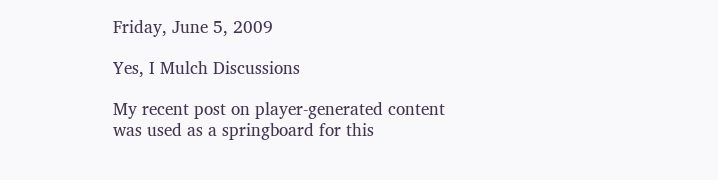Friday, June 5, 2009

Yes, I Mulch Discussions

My recent post on player-generated content was used as a springboard for this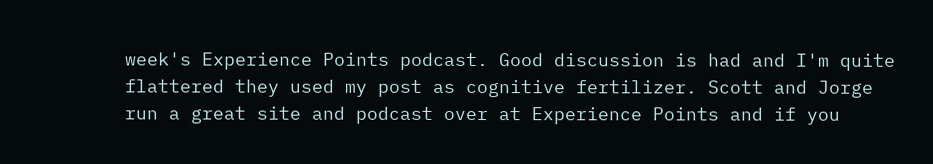week's Experience Points podcast. Good discussion is had and I'm quite flattered they used my post as cognitive fertilizer. Scott and Jorge run a great site and podcast over at Experience Points and if you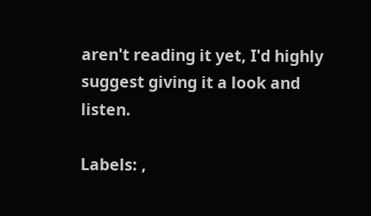aren't reading it yet, I'd highly suggest giving it a look and listen.

Labels: ,